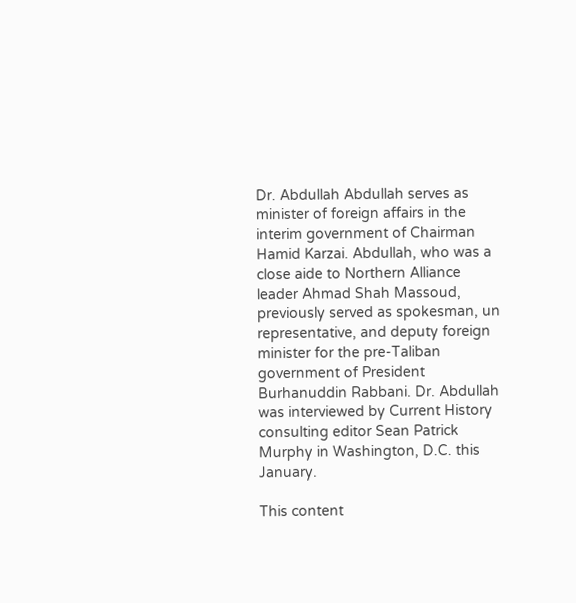Dr. Abdullah Abdullah serves as minister of foreign affairs in the interim government of Chairman Hamid Karzai. Abdullah, who was a close aide to Northern Alliance leader Ahmad Shah Massoud, previously served as spokesman, un representative, and deputy foreign minister for the pre-Taliban government of President Burhanuddin Rabbani. Dr. Abdullah was interviewed by Current History consulting editor Sean Patrick Murphy in Washington, D.C. this January.

This content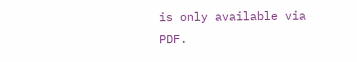is only available via PDF.